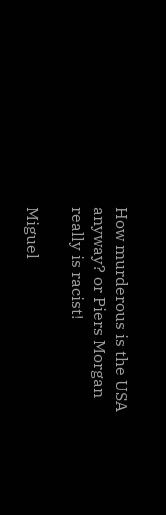How murderous is the USA anyway? or Piers Morgan really is racist!

Miguel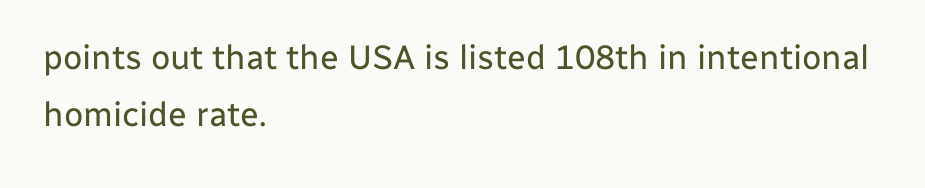points out that the USA is listed 108th in intentional homicide rate.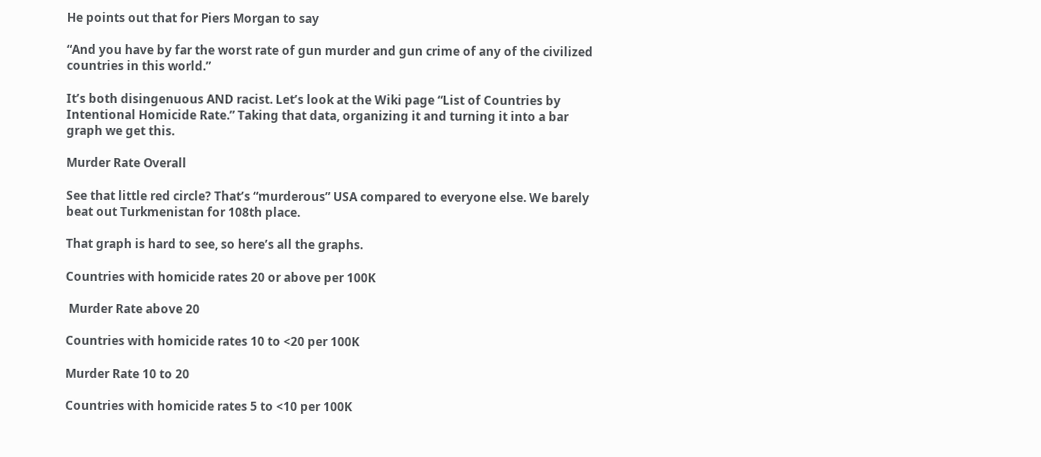He points out that for Piers Morgan to say

“And you have by far the worst rate of gun murder and gun crime of any of the civilized countries in this world.”

It’s both disingenuous AND racist. Let’s look at the Wiki page “List of Countries by Intentional Homicide Rate.” Taking that data, organizing it and turning it into a bar graph we get this.

Murder Rate Overall

See that little red circle? That’s “murderous” USA compared to everyone else. We barely beat out Turkmenistan for 108th place.

That graph is hard to see, so here’s all the graphs.

Countries with homicide rates 20 or above per 100K

 Murder Rate above 20

Countries with homicide rates 10 to <20 per 100K

Murder Rate 10 to 20

Countries with homicide rates 5 to <10 per 100K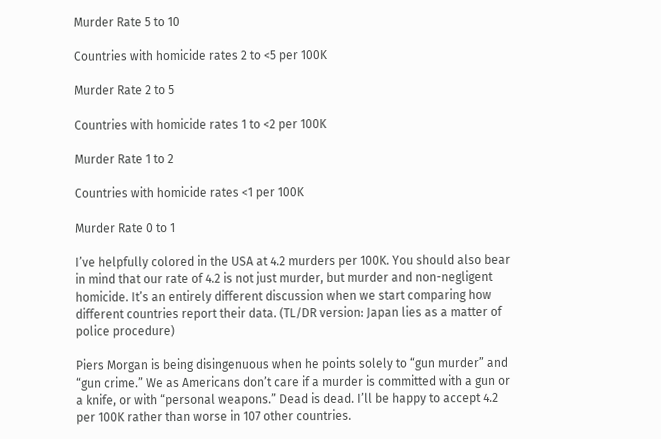Murder Rate 5 to 10

Countries with homicide rates 2 to <5 per 100K

Murder Rate 2 to 5

Countries with homicide rates 1 to <2 per 100K

Murder Rate 1 to 2

Countries with homicide rates <1 per 100K

Murder Rate 0 to 1

I’ve helpfully colored in the USA at 4.2 murders per 100K. You should also bear in mind that our rate of 4.2 is not just murder, but murder and non-negligent homicide. It’s an entirely different discussion when we start comparing how different countries report their data. (TL/DR version: Japan lies as a matter of police procedure)

Piers Morgan is being disingenuous when he points solely to “gun murder” and “gun crime.” We as Americans don’t care if a murder is committed with a gun or a knife, or with “personal weapons.” Dead is dead. I’ll be happy to accept 4.2 per 100K rather than worse in 107 other countries.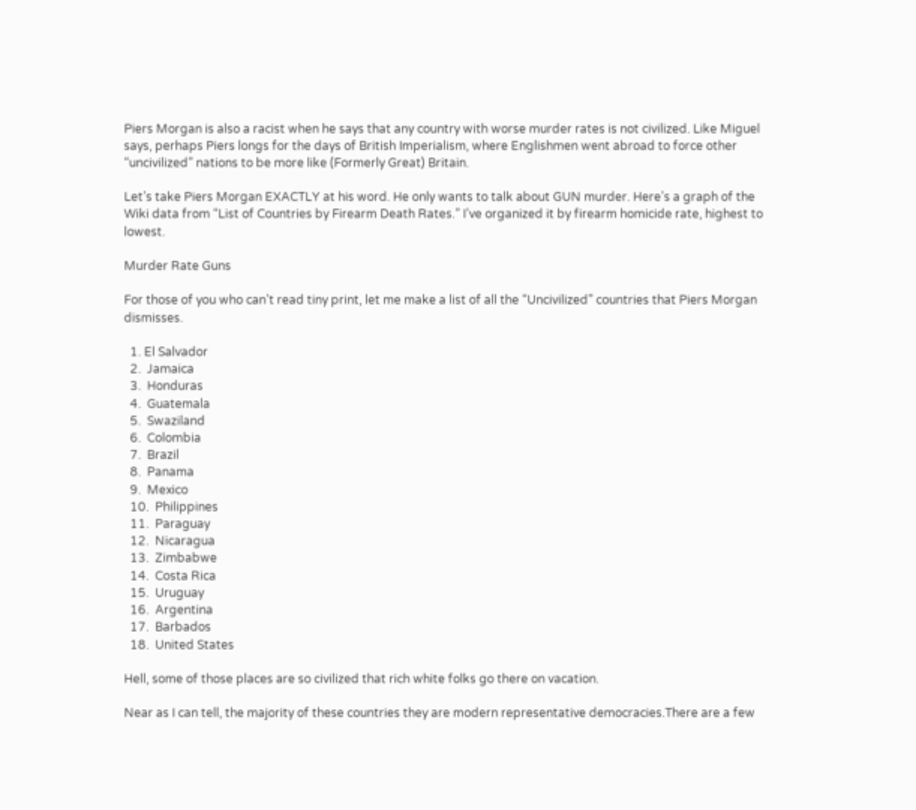Piers Morgan is also a racist when he says that any country with worse murder rates is not civilized. Like Miguel says, perhaps Piers longs for the days of British Imperialism, where Englishmen went abroad to force other “uncivilized” nations to be more like (Formerly Great) Britain.

Let’s take Piers Morgan EXACTLY at his word. He only wants to talk about GUN murder. Here’s a graph of the Wiki data from “List of Countries by Firearm Death Rates.” I’ve organized it by firearm homicide rate, highest to lowest.

Murder Rate Guns

For those of you who can’t read tiny print, let me make a list of all the “Uncivilized” countries that Piers Morgan dismisses.

  1. El Salvador
  2.  Jamaica
  3.  Honduras
  4.  Guatemala
  5.  Swaziland
  6.  Colombia
  7.  Brazil
  8.  Panama
  9.  Mexico
  10.  Philippines
  11.  Paraguay
  12.  Nicaragua
  13.  Zimbabwe
  14.  Costa Rica
  15.  Uruguay
  16.  Argentina
  17.  Barbados
  18.  United States

Hell, some of those places are so civilized that rich white folks go there on vacation.

Near as I can tell, the majority of these countries they are modern representative democracies.There are a few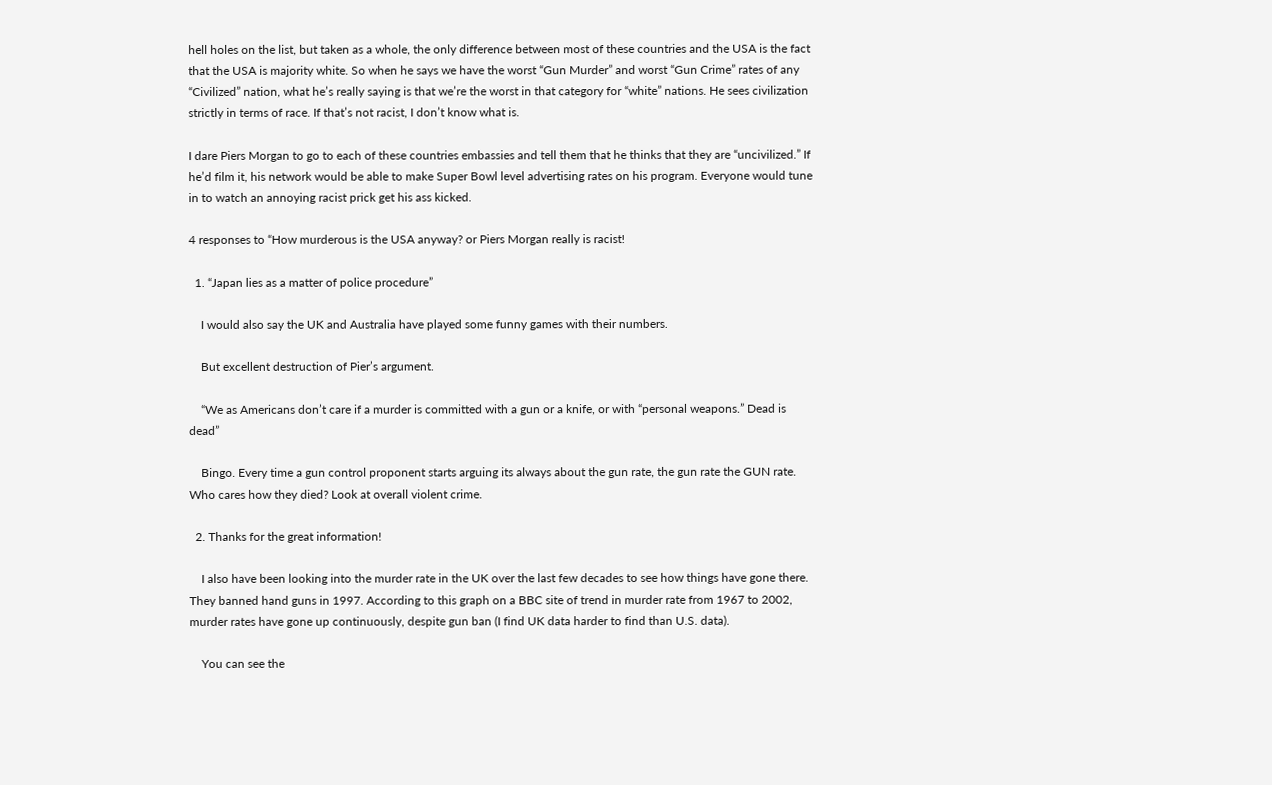hell holes on the list, but taken as a whole, the only difference between most of these countries and the USA is the fact that the USA is majority white. So when he says we have the worst “Gun Murder” and worst “Gun Crime” rates of any “Civilized” nation, what he’s really saying is that we’re the worst in that category for “white” nations. He sees civilization strictly in terms of race. If that’s not racist, I don’t know what is.

I dare Piers Morgan to go to each of these countries embassies and tell them that he thinks that they are “uncivilized.” If he’d film it, his network would be able to make Super Bowl level advertising rates on his program. Everyone would tune in to watch an annoying racist prick get his ass kicked.

4 responses to “How murderous is the USA anyway? or Piers Morgan really is racist!

  1. “Japan lies as a matter of police procedure”

    I would also say the UK and Australia have played some funny games with their numbers.

    But excellent destruction of Pier’s argument.

    “We as Americans don’t care if a murder is committed with a gun or a knife, or with “personal weapons.” Dead is dead”

    Bingo. Every time a gun control proponent starts arguing its always about the gun rate, the gun rate the GUN rate. Who cares how they died? Look at overall violent crime.

  2. Thanks for the great information!

    I also have been looking into the murder rate in the UK over the last few decades to see how things have gone there. They banned hand guns in 1997. According to this graph on a BBC site of trend in murder rate from 1967 to 2002, murder rates have gone up continuously, despite gun ban (I find UK data harder to find than U.S. data).

    You can see the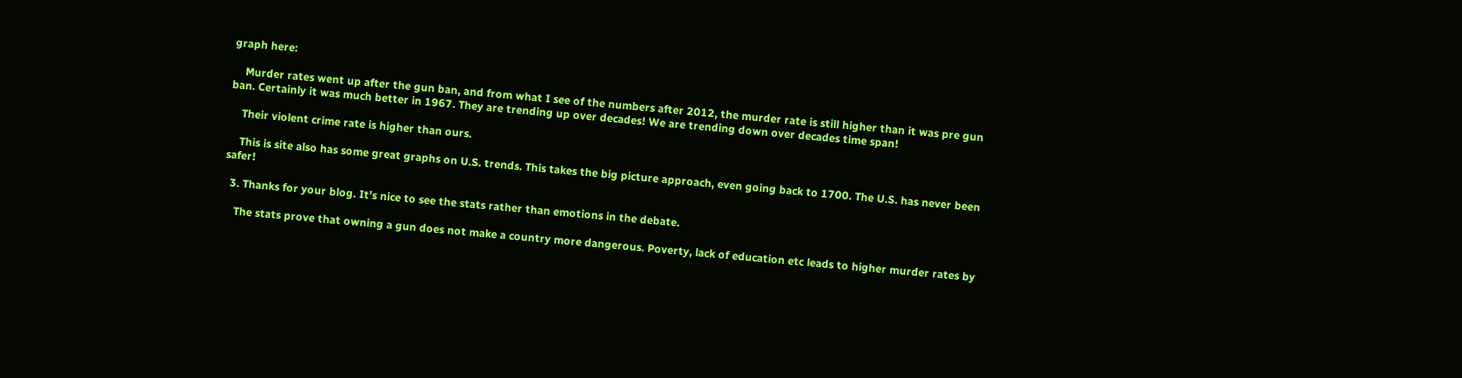graph here:

    Murder rates went up after the gun ban, and from what I see of the numbers after 2012, the murder rate is still higher than it was pre gun ban. Certainly it was much better in 1967. They are trending up over decades! We are trending down over decades time span!

    Their violent crime rate is higher than ours.

    This is site also has some great graphs on U.S. trends. This takes the big picture approach, even going back to 1700. The U.S. has never been safer!

  3. Thanks for your blog. It’s nice to see the stats rather than emotions in the debate.

    The stats prove that owning a gun does not make a country more dangerous. Poverty, lack of education etc leads to higher murder rates by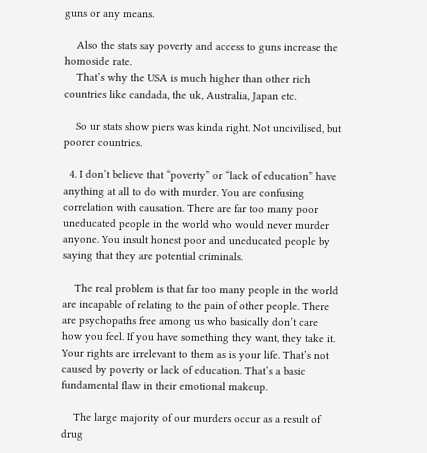guns or any means.

    Also the stats say poverty and access to guns increase the homoside rate.
    That’s why the USA is much higher than other rich countries like candada, the uk, Australia, Japan etc.

    So ur stats show piers was kinda right. Not uncivilised, but poorer countries.

  4. I don’t believe that “poverty” or “lack of education” have anything at all to do with murder. You are confusing correlation with causation. There are far too many poor uneducated people in the world who would never murder anyone. You insult honest poor and uneducated people by saying that they are potential criminals.

    The real problem is that far too many people in the world are incapable of relating to the pain of other people. There are psychopaths free among us who basically don’t care how you feel. If you have something they want, they take it. Your rights are irrelevant to them as is your life. That’s not caused by poverty or lack of education. That’s a basic fundamental flaw in their emotional makeup.

    The large majority of our murders occur as a result of drug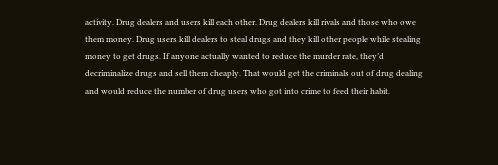activity. Drug dealers and users kill each other. Drug dealers kill rivals and those who owe them money. Drug users kill dealers to steal drugs and they kill other people while stealing money to get drugs. If anyone actually wanted to reduce the murder rate, they’d decriminalize drugs and sell them cheaply. That would get the criminals out of drug dealing and would reduce the number of drug users who got into crime to feed their habit.